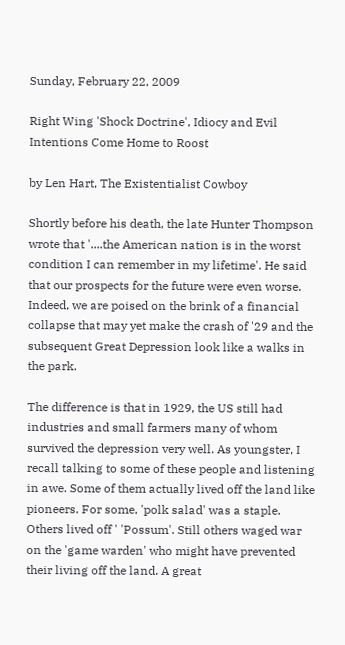Sunday, February 22, 2009

Right Wing 'Shock Doctrine', Idiocy and Evil Intentions Come Home to Roost

by Len Hart, The Existentialist Cowboy

Shortly before his death, the late Hunter Thompson wrote that '....the American nation is in the worst condition I can remember in my lifetime'. He said that our prospects for the future were even worse. Indeed, we are poised on the brink of a financial collapse that may yet make the crash of '29 and the subsequent Great Depression look like a walks in the park.

The difference is that in 1929, the US still had industries and small farmers many of whom survived the depression very well. As youngster, I recall talking to some of these people and listening in awe. Some of them actually lived off the land like pioneers. For some, 'polk salad' was a staple. Others lived off ' 'Possum'. Still others waged war on the 'game warden' who might have prevented their living off the land. A great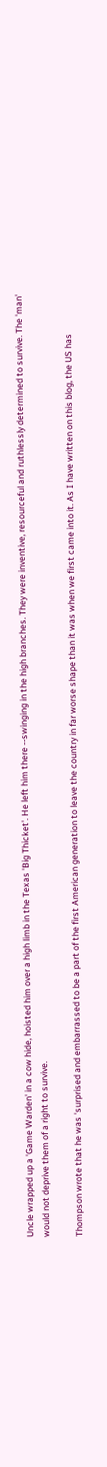Uncle wrapped up a 'Game Warden' in a cow hide, hoisted him over a high limb in the Texas 'Big Thicket'. He left him there --swinging in the high branches. They were inventive, resourceful and ruthlessly determined to survive. The 'man' would not deprive them of a right to survive.

Thompson wrote that he was 'surprised and embarrassed to be a part of the first American generation to leave the country in far worse shape than it was when we first came into it. As I have written on this blog, the US has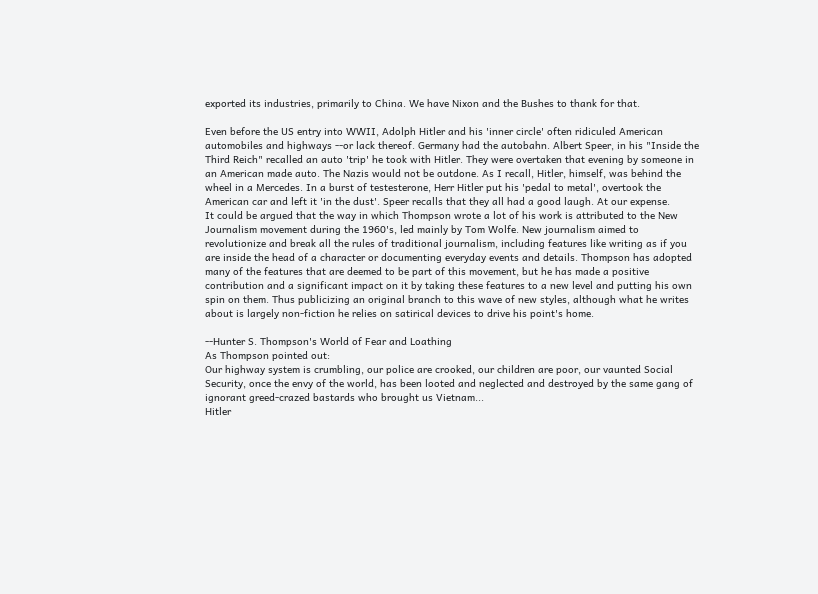exported its industries, primarily to China. We have Nixon and the Bushes to thank for that.

Even before the US entry into WWII, Adolph Hitler and his 'inner circle' often ridiculed American automobiles and highways --or lack thereof. Germany had the autobahn. Albert Speer, in his "Inside the Third Reich" recalled an auto 'trip' he took with Hitler. They were overtaken that evening by someone in an American made auto. The Nazis would not be outdone. As I recall, Hitler, himself, was behind the wheel in a Mercedes. In a burst of testesterone, Herr Hitler put his 'pedal to metal', overtook the American car and left it 'in the dust'. Speer recalls that they all had a good laugh. At our expense.
It could be argued that the way in which Thompson wrote a lot of his work is attributed to the New Journalism movement during the 1960's, led mainly by Tom Wolfe. New journalism aimed to revolutionize and break all the rules of traditional journalism, including features like writing as if you are inside the head of a character or documenting everyday events and details. Thompson has adopted many of the features that are deemed to be part of this movement, but he has made a positive contribution and a significant impact on it by taking these features to a new level and putting his own spin on them. Thus publicizing an original branch to this wave of new styles, although what he writes about is largely non-fiction he relies on satirical devices to drive his point's home.

--Hunter S. Thompson's World of Fear and Loathing
As Thompson pointed out:
Our highway system is crumbling, our police are crooked, our children are poor, our vaunted Social Security, once the envy of the world, has been looted and neglected and destroyed by the same gang of ignorant greed-crazed bastards who brought us Vietnam...
Hitler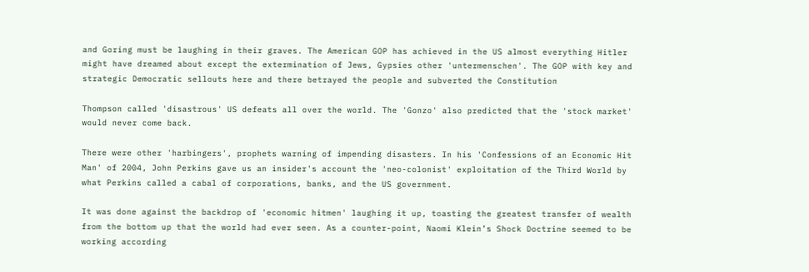and Goring must be laughing in their graves. The American GOP has achieved in the US almost everything Hitler might have dreamed about except the extermination of Jews, Gypsies other 'untermenschen'. The GOP with key and strategic Democratic sellouts here and there betrayed the people and subverted the Constitution

Thompson called 'disastrous' US defeats all over the world. The 'Gonzo' also predicted that the 'stock market' would never come back.

There were other 'harbingers', prophets warning of impending disasters. In his 'Confessions of an Economic Hit Man' of 2004, John Perkins gave us an insider's account the 'neo-colonist' exploitation of the Third World by what Perkins called a cabal of corporations, banks, and the US government.

It was done against the backdrop of 'economic hitmen' laughing it up, toasting the greatest transfer of wealth from the bottom up that the world had ever seen. As a counter-point, Naomi Klein’s Shock Doctrine seemed to be working according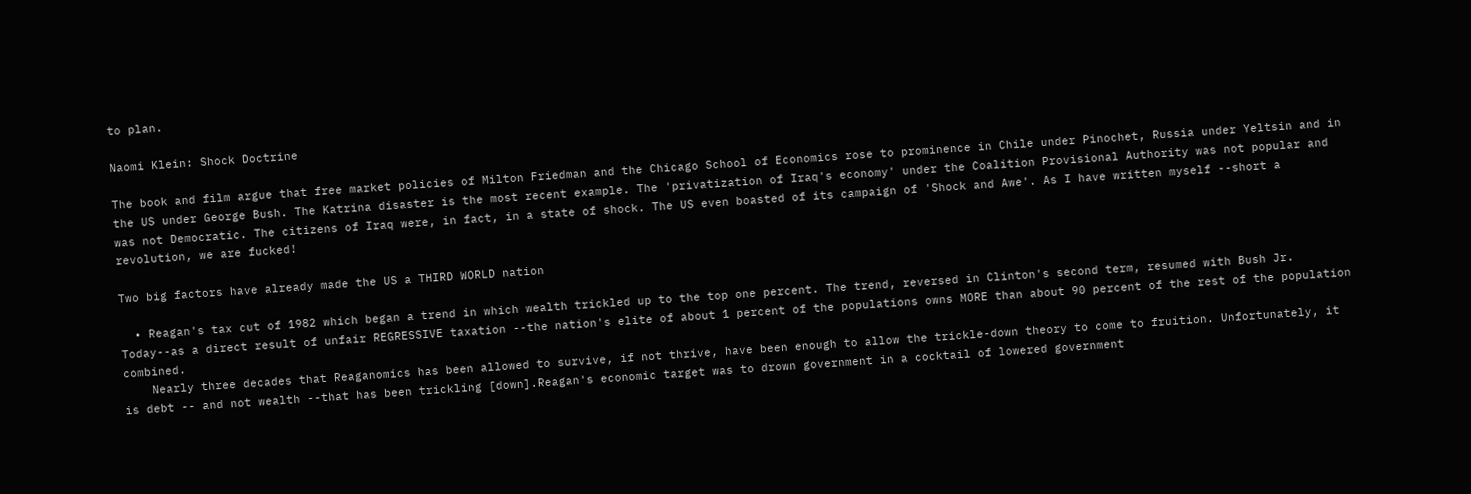to plan.

Naomi Klein: Shock Doctrine

The book and film argue that free market policies of Milton Friedman and the Chicago School of Economics rose to prominence in Chile under Pinochet, Russia under Yeltsin and in the US under George Bush. The Katrina disaster is the most recent example. The 'privatization of Iraq's economy' under the Coalition Provisional Authority was not popular and was not Democratic. The citizens of Iraq were, in fact, in a state of shock. The US even boasted of its campaign of 'Shock and Awe'. As I have written myself --short a revolution, we are fucked!

Two big factors have already made the US a THIRD WORLD nation

  • Reagan's tax cut of 1982 which began a trend in which wealth trickled up to the top one percent. The trend, reversed in Clinton's second term, resumed with Bush Jr. Today--as a direct result of unfair REGRESSIVE taxation --the nation's elite of about 1 percent of the populations owns MORE than about 90 percent of the rest of the population combined.
    Nearly three decades that Reaganomics has been allowed to survive, if not thrive, have been enough to allow the trickle-down theory to come to fruition. Unfortunately, it is debt -- and not wealth --that has been trickling [down].Reagan's economic target was to drown government in a cocktail of lowered government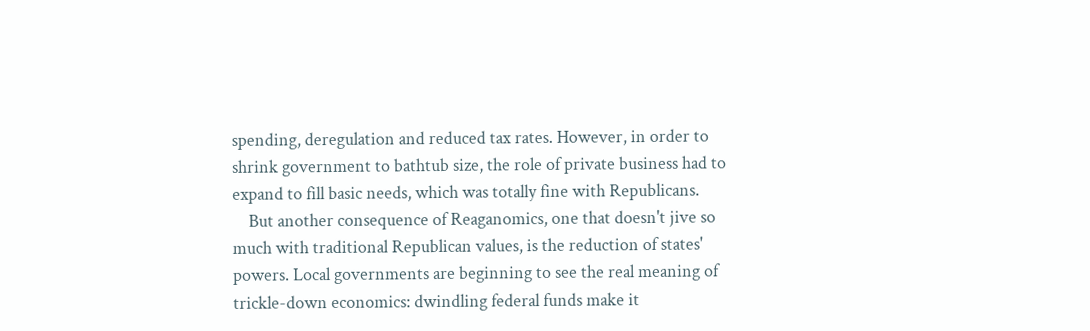spending, deregulation and reduced tax rates. However, in order to shrink government to bathtub size, the role of private business had to expand to fill basic needs, which was totally fine with Republicans.
    But another consequence of Reaganomics, one that doesn't jive so much with traditional Republican values, is the reduction of states' powers. Local governments are beginning to see the real meaning of trickle-down economics: dwindling federal funds make it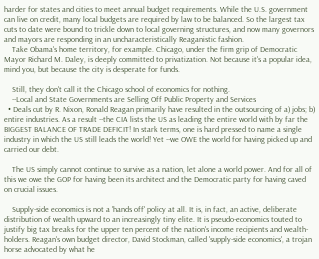harder for states and cities to meet annual budget requirements. While the U.S. government can live on credit, many local budgets are required by law to be balanced. So the largest tax cuts to date were bound to trickle down to local governing structures, and now many governors and mayors are responding in an uncharacteristically Reaganistic fashion.
    Take Obama's home territory, for example. Chicago, under the firm grip of Democratic Mayor Richard M. Daley, is deeply committed to privatization. Not because it's a popular idea, mind you, but because the city is desperate for funds.

    Still, they don't call it the Chicago school of economics for nothing.
    --Local and State Governments are Selling Off Public Property and Services
  • Deals cut by R. Nixon, Ronald Reagan primarily have resulted in the outsourcing of a) jobs; b) entire industries. As a result --the CIA lists the US as leading the entire world with by far the BIGGEST BALANCE OF TRADE DEFICIT! In stark terms, one is hard pressed to name a single industry in which the US still leads the world! Yet --we OWE the world for having picked up and carried our debt.

    The US simply cannot continue to survive as a nation, let alone a world power. And for all of this we owe the GOP for having been its architect and the Democratic party for having caved on crucial issues.

    Supply-side economics is not a 'hands off' policy at all. It is, in fact, an active, deliberate distribution of wealth upward to an increasingly tiny elite. It is pseudo-economics touted to justify big tax breaks for the upper ten percent of the nation's income recipients and wealth-holders. Reagan's own budget director, David Stockman, called 'supply-side economics', a trojan horse advocated by what he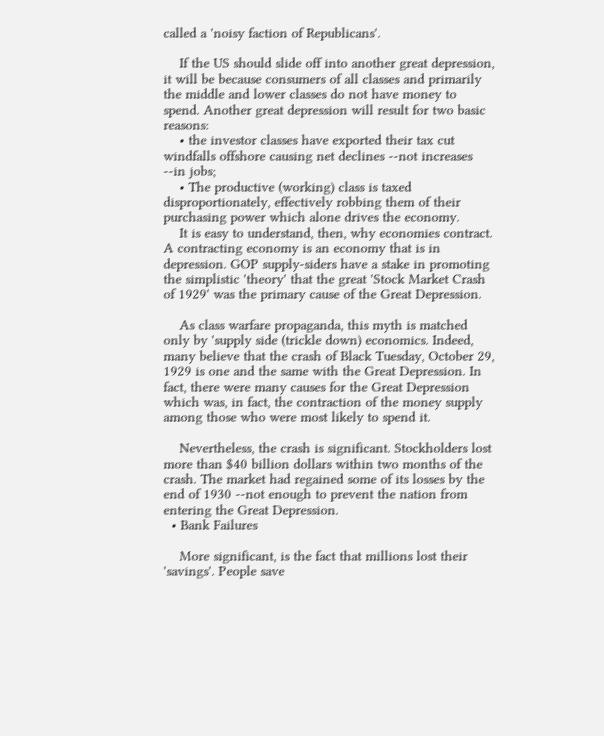called a 'noisy faction of Republicans'.

    If the US should slide off into another great depression, it will be because consumers of all classes and primarily the middle and lower classes do not have money to spend. Another great depression will result for two basic reasons:
    • the investor classes have exported their tax cut windfalls offshore causing net declines --not increases --in jobs;
    • The productive (working) class is taxed disproportionately, effectively robbing them of their purchasing power which alone drives the economy.
    It is easy to understand, then, why economies contract. A contracting economy is an economy that is in depression. GOP supply-siders have a stake in promoting the simplistic 'theory' that the great 'Stock Market Crash of 1929' was the primary cause of the Great Depression.

    As class warfare propaganda, this myth is matched only by 'supply side (trickle down) economics. Indeed, many believe that the crash of Black Tuesday, October 29, 1929 is one and the same with the Great Depression. In fact, there were many causes for the Great Depression which was, in fact, the contraction of the money supply among those who were most likely to spend it.

    Nevertheless, the crash is significant. Stockholders lost more than $40 billion dollars within two months of the crash. The market had regained some of its losses by the end of 1930 --not enough to prevent the nation from entering the Great Depression.
  • Bank Failures

    More significant, is the fact that millions lost their 'savings'. People save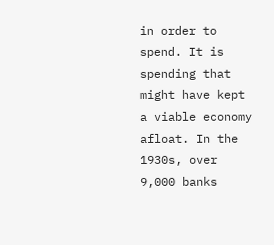in order to spend. It is spending that might have kept a viable economy afloat. In the 1930s, over 9,000 banks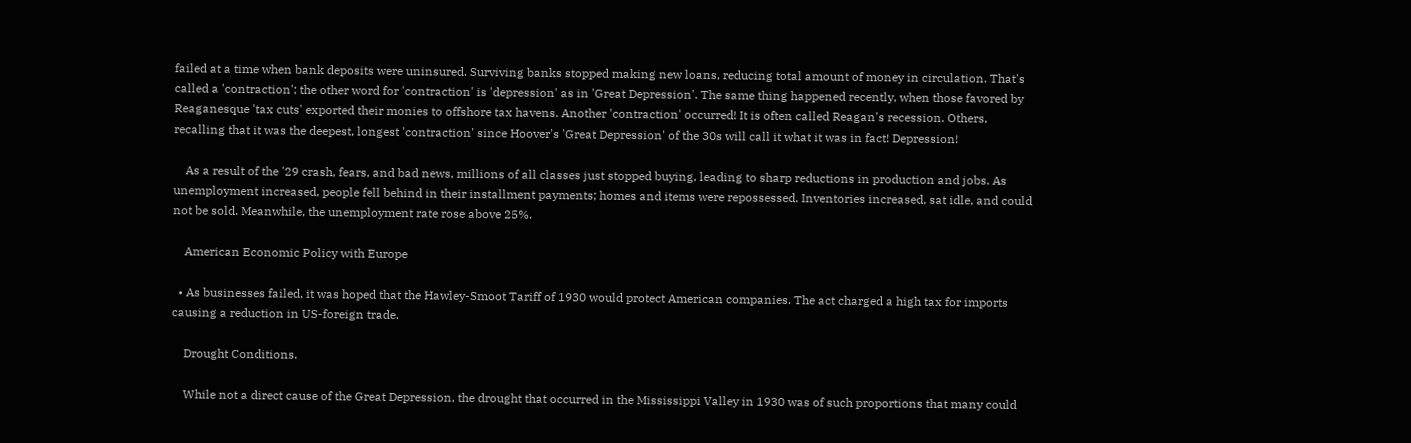failed at a time when bank deposits were uninsured. Surviving banks stopped making new loans, reducing total amount of money in circulation. That's called a 'contraction'; the other word for 'contraction' is 'depression' as in 'Great Depression'. The same thing happened recently, when those favored by Reaganesque 'tax cuts' exported their monies to offshore tax havens. Another 'contraction' occurred! It is often called Reagan's recession. Others, recalling that it was the deepest, longest 'contraction' since Hoover's 'Great Depression' of the 30s will call it what it was in fact! Depression!

    As a result of the '29 crash, fears, and bad news, millions of all classes just stopped buying, leading to sharp reductions in production and jobs. As unemployment increased, people fell behind in their installment payments; homes and items were repossessed. Inventories increased, sat idle, and could not be sold. Meanwhile, the unemployment rate rose above 25%.

    American Economic Policy with Europe

  • As businesses failed, it was hoped that the Hawley-Smoot Tariff of 1930 would protect American companies. The act charged a high tax for imports causing a reduction in US-foreign trade.

    Drought Conditions.

    While not a direct cause of the Great Depression, the drought that occurred in the Mississippi Valley in 1930 was of such proportions that many could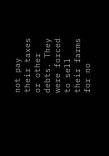not pay their taxes or other debts. They were forced to sell their farms for no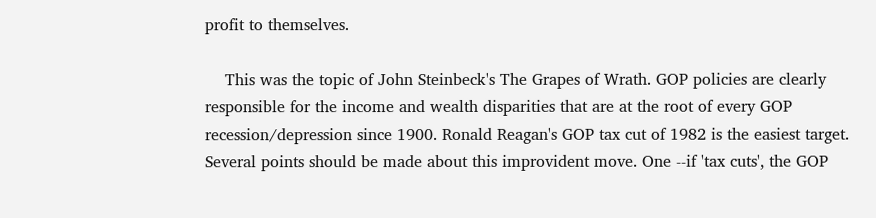profit to themselves.

    This was the topic of John Steinbeck's The Grapes of Wrath. GOP policies are clearly responsible for the income and wealth disparities that are at the root of every GOP recession/depression since 1900. Ronald Reagan's GOP tax cut of 1982 is the easiest target. Several points should be made about this improvident move. One --if 'tax cuts', the GOP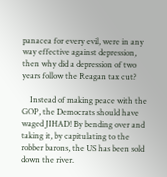panacea for every evil, were in any way effective against depression, then why did a depression of two years follow the Reagan tax cut?

    Instead of making peace with the GOP, the Democrats should have waged JIHAD! By bending over and taking it, by capitulating to the robber barons, the US has been sold down the river.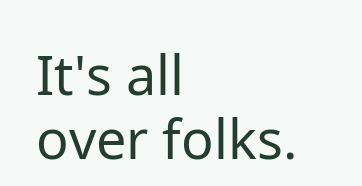It's all over folks.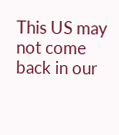This US may not come back in our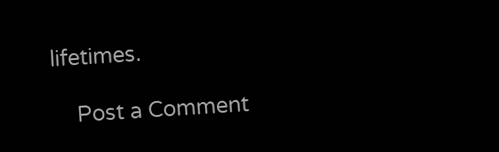lifetimes.

    Post a Comment